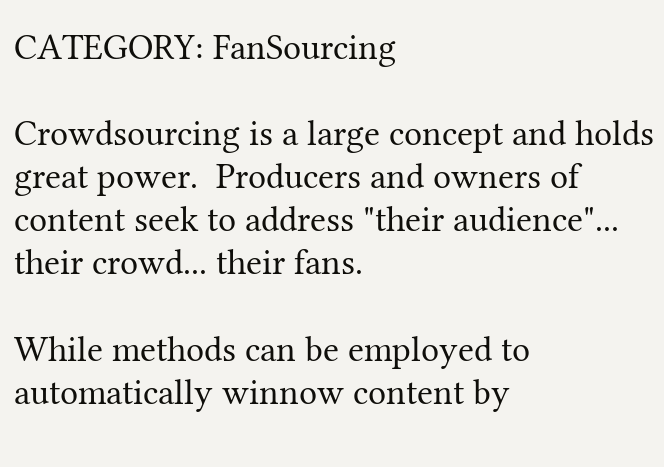CATEGORY: FanSourcing

Crowdsourcing is a large concept and holds great power.  Producers and owners of content seek to address "their audience"... their crowd... their fans.

While methods can be employed to automatically winnow content by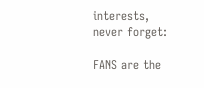interests, never forget:

FANS are the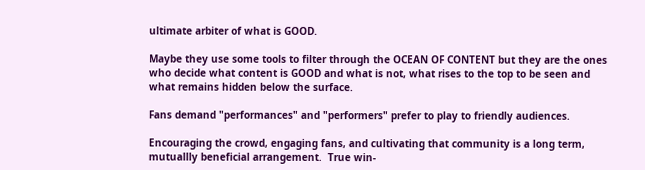ultimate arbiter of what is GOOD.

Maybe they use some tools to filter through the OCEAN OF CONTENT but they are the ones who decide what content is GOOD and what is not, what rises to the top to be seen and what remains hidden below the surface.

Fans demand "performances" and "performers" prefer to play to friendly audiences.

Encouraging the crowd, engaging fans, and cultivating that community is a long term, mutuallly beneficial arrangement.  True win-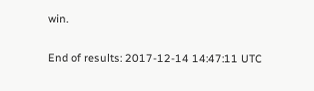win.

End of results: 2017-12-14 14:47:11 UTC